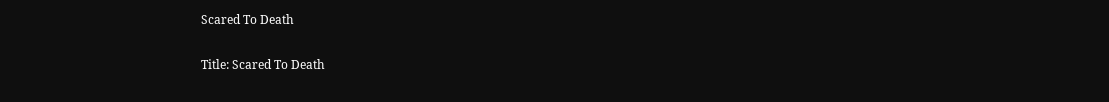Scared To Death

Title: Scared To Death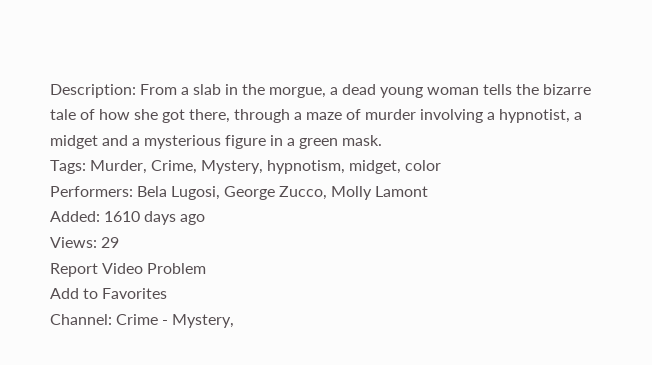Description: From a slab in the morgue, a dead young woman tells the bizarre tale of how she got there, through a maze of murder involving a hypnotist, a midget and a mysterious figure in a green mask.
Tags: Murder, Crime, Mystery, hypnotism, midget, color
Performers: Bela Lugosi, George Zucco, Molly Lamont
Added: 1610 days ago
Views: 29
Report Video Problem
Add to Favorites
Channel: Crime - Mystery,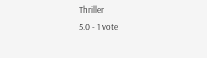Thriller
5.0 - 1 vote